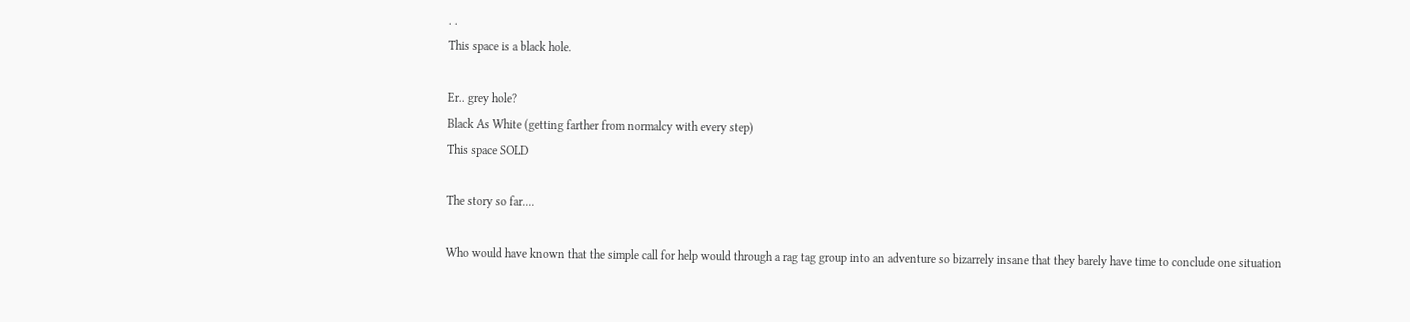. .
This space is a black hole.

Er.. grey hole?
Black As White (getting farther from normalcy with every step)
This space SOLD

The story so far....

Who would have known that the simple call for help would through a rag tag group into an adventure so bizarrely insane that they barely have time to conclude one situation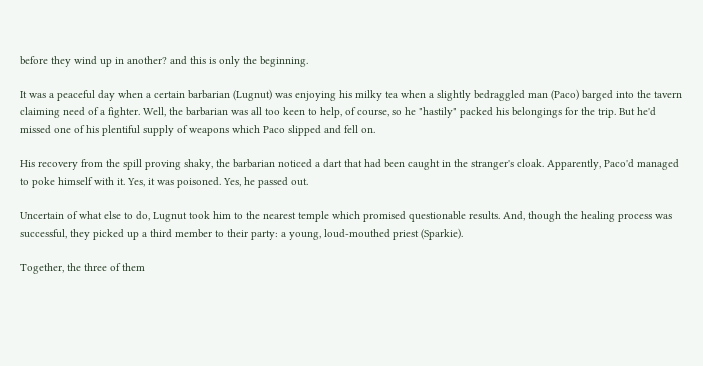before they wind up in another? and this is only the beginning.

It was a peaceful day when a certain barbarian (Lugnut) was enjoying his milky tea when a slightly bedraggled man (Paco) barged into the tavern claiming need of a fighter. Well, the barbarian was all too keen to help, of course, so he "hastily" packed his belongings for the trip. But he'd missed one of his plentiful supply of weapons which Paco slipped and fell on.

His recovery from the spill proving shaky, the barbarian noticed a dart that had been caught in the stranger's cloak. Apparently, Paco'd managed to poke himself with it. Yes, it was poisoned. Yes, he passed out.

Uncertain of what else to do, Lugnut took him to the nearest temple which promised questionable results. And, though the healing process was successful, they picked up a third member to their party: a young, loud-mouthed priest (Sparkie).

Together, the three of them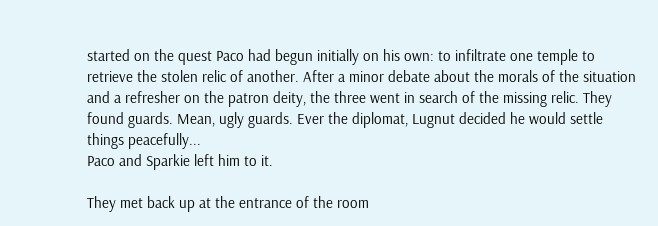started on the quest Paco had begun initially on his own: to infiltrate one temple to retrieve the stolen relic of another. After a minor debate about the morals of the situation and a refresher on the patron deity, the three went in search of the missing relic. They found guards. Mean, ugly guards. Ever the diplomat, Lugnut decided he would settle things peacefully...
Paco and Sparkie left him to it.

They met back up at the entrance of the room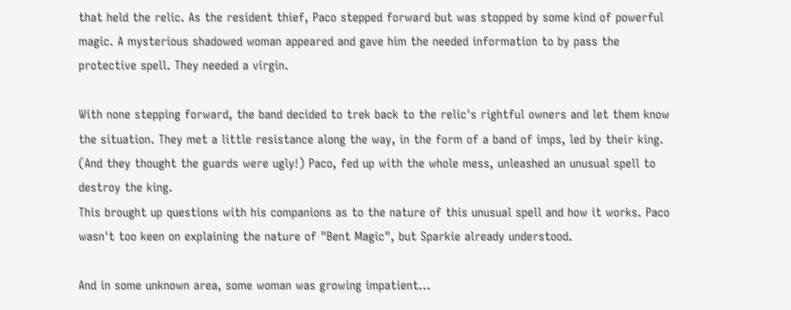that held the relic. As the resident thief, Paco stepped forward but was stopped by some kind of powerful magic. A mysterious shadowed woman appeared and gave him the needed information to by pass the protective spell. They needed a virgin.

With none stepping forward, the band decided to trek back to the relic's rightful owners and let them know the situation. They met a little resistance along the way, in the form of a band of imps, led by their king. (And they thought the guards were ugly!) Paco, fed up with the whole mess, unleashed an unusual spell to destroy the king.
This brought up questions with his companions as to the nature of this unusual spell and how it works. Paco wasn't too keen on explaining the nature of "Bent Magic", but Sparkie already understood.

And in some unknown area, some woman was growing impatient...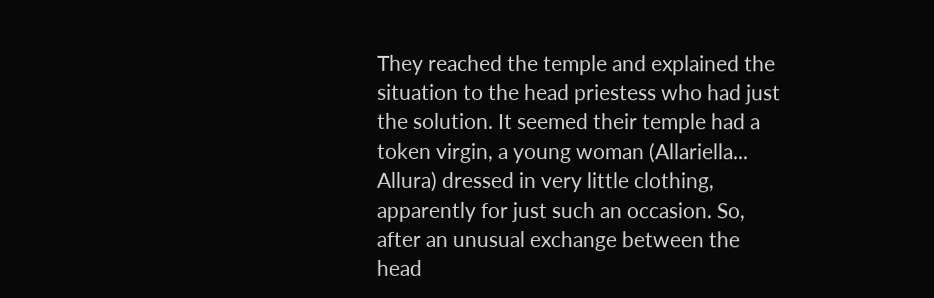They reached the temple and explained the situation to the head priestess who had just the solution. It seemed their temple had a token virgin, a young woman (Allariella... Allura) dressed in very little clothing, apparently for just such an occasion. So, after an unusual exchange between the head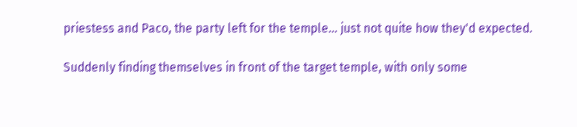priestess and Paco, the party left for the temple... just not quite how they'd expected.

Suddenly finding themselves in front of the target temple, with only some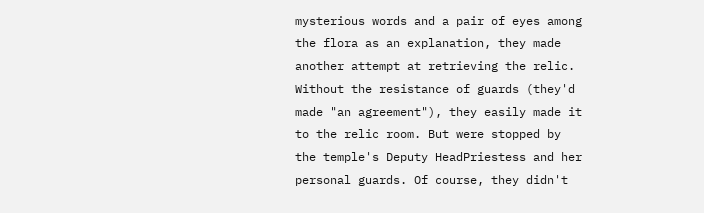mysterious words and a pair of eyes among the flora as an explanation, they made another attempt at retrieving the relic. Without the resistance of guards (they'd made "an agreement"), they easily made it to the relic room. But were stopped by the temple's Deputy HeadPriestess and her personal guards. Of course, they didn't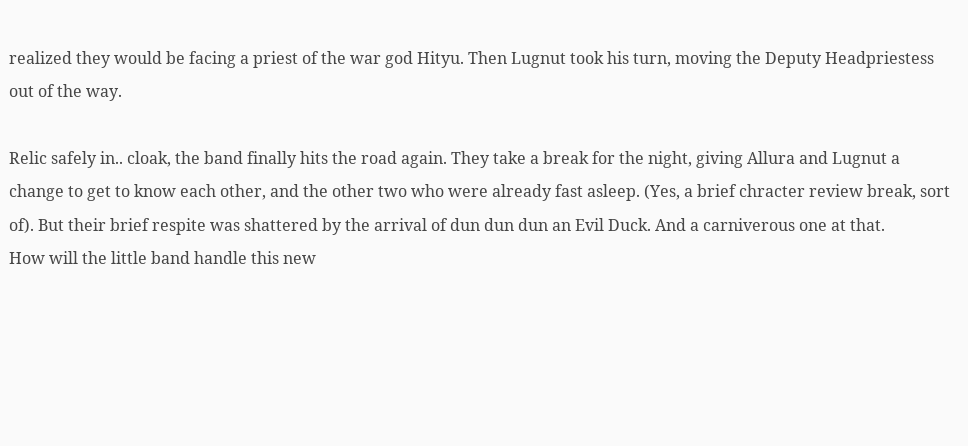realized they would be facing a priest of the war god Hityu. Then Lugnut took his turn, moving the Deputy Headpriestess out of the way.

Relic safely in.. cloak, the band finally hits the road again. They take a break for the night, giving Allura and Lugnut a change to get to know each other, and the other two who were already fast asleep. (Yes, a brief chracter review break, sort of). But their brief respite was shattered by the arrival of dun dun dun an Evil Duck. And a carniverous one at that.
How will the little band handle this new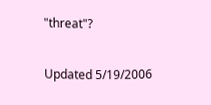"threat"?

Updated 5/19/2006